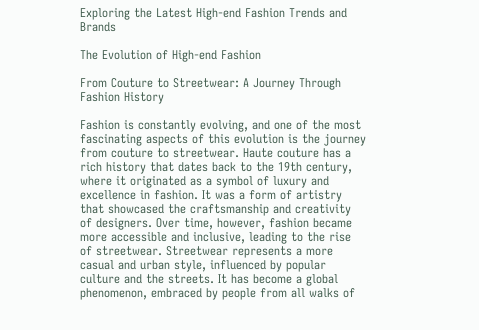Exploring the Latest High-end Fashion Trends and Brands

The Evolution of High-end Fashion

From Couture to Streetwear: A Journey Through Fashion History

Fashion is constantly evolving, and one of the most fascinating aspects of this evolution is the journey from couture to streetwear. Haute couture has a rich history that dates back to the 19th century, where it originated as a symbol of luxury and excellence in fashion. It was a form of artistry that showcased the craftsmanship and creativity of designers. Over time, however, fashion became more accessible and inclusive, leading to the rise of streetwear. Streetwear represents a more casual and urban style, influenced by popular culture and the streets. It has become a global phenomenon, embraced by people from all walks of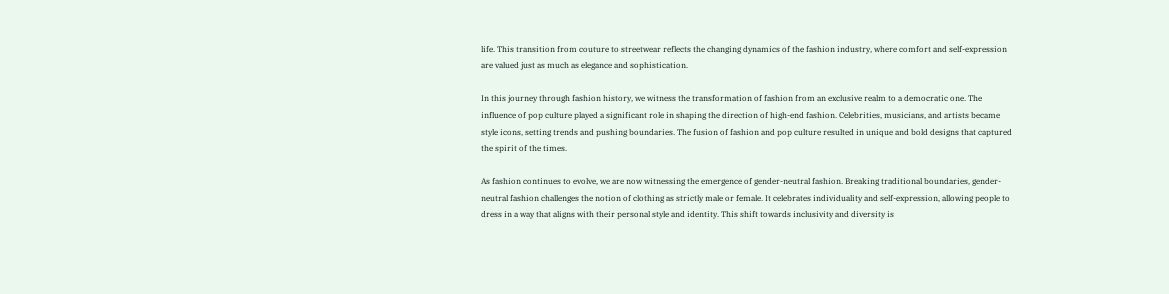life. This transition from couture to streetwear reflects the changing dynamics of the fashion industry, where comfort and self-expression are valued just as much as elegance and sophistication.

In this journey through fashion history, we witness the transformation of fashion from an exclusive realm to a democratic one. The influence of pop culture played a significant role in shaping the direction of high-end fashion. Celebrities, musicians, and artists became style icons, setting trends and pushing boundaries. The fusion of fashion and pop culture resulted in unique and bold designs that captured the spirit of the times.

As fashion continues to evolve, we are now witnessing the emergence of gender-neutral fashion. Breaking traditional boundaries, gender-neutral fashion challenges the notion of clothing as strictly male or female. It celebrates individuality and self-expression, allowing people to dress in a way that aligns with their personal style and identity. This shift towards inclusivity and diversity is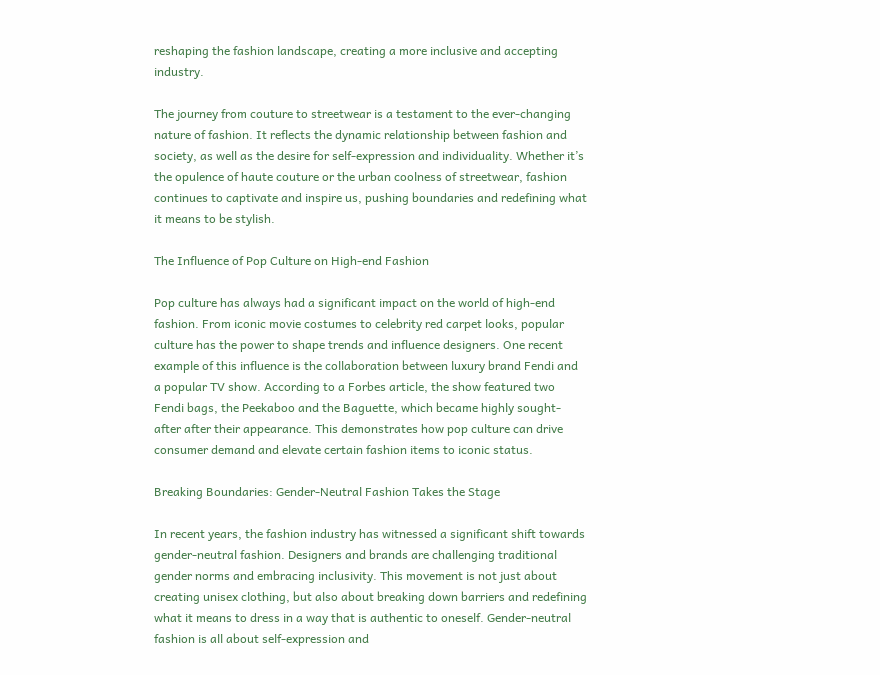reshaping the fashion landscape, creating a more inclusive and accepting industry.

The journey from couture to streetwear is a testament to the ever-changing nature of fashion. It reflects the dynamic relationship between fashion and society, as well as the desire for self-expression and individuality. Whether it’s the opulence of haute couture or the urban coolness of streetwear, fashion continues to captivate and inspire us, pushing boundaries and redefining what it means to be stylish.

The Influence of Pop Culture on High-end Fashion

Pop culture has always had a significant impact on the world of high-end fashion. From iconic movie costumes to celebrity red carpet looks, popular culture has the power to shape trends and influence designers. One recent example of this influence is the collaboration between luxury brand Fendi and a popular TV show. According to a Forbes article, the show featured two Fendi bags, the Peekaboo and the Baguette, which became highly sought-after after their appearance. This demonstrates how pop culture can drive consumer demand and elevate certain fashion items to iconic status.

Breaking Boundaries: Gender-Neutral Fashion Takes the Stage

In recent years, the fashion industry has witnessed a significant shift towards gender-neutral fashion. Designers and brands are challenging traditional gender norms and embracing inclusivity. This movement is not just about creating unisex clothing, but also about breaking down barriers and redefining what it means to dress in a way that is authentic to oneself. Gender-neutral fashion is all about self-expression and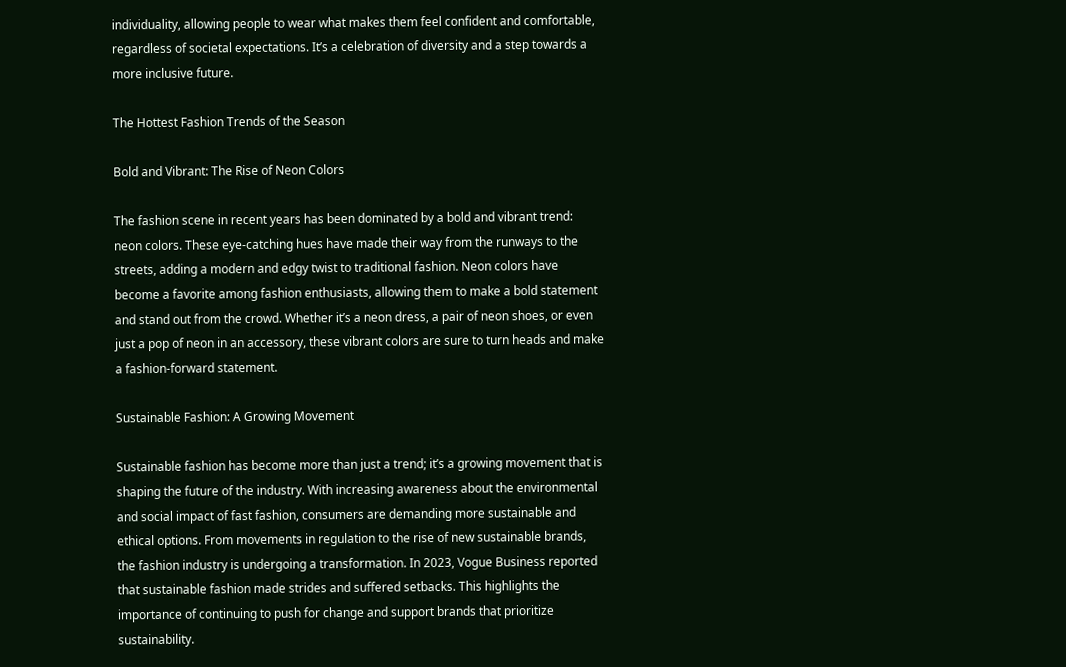individuality, allowing people to wear what makes them feel confident and comfortable, regardless of societal expectations. It’s a celebration of diversity and a step towards a more inclusive future.

The Hottest Fashion Trends of the Season

Bold and Vibrant: The Rise of Neon Colors

The fashion scene in recent years has been dominated by a bold and vibrant trend: neon colors. These eye-catching hues have made their way from the runways to the streets, adding a modern and edgy twist to traditional fashion. Neon colors have become a favorite among fashion enthusiasts, allowing them to make a bold statement and stand out from the crowd. Whether it’s a neon dress, a pair of neon shoes, or even just a pop of neon in an accessory, these vibrant colors are sure to turn heads and make a fashion-forward statement.

Sustainable Fashion: A Growing Movement

Sustainable fashion has become more than just a trend; it’s a growing movement that is shaping the future of the industry. With increasing awareness about the environmental and social impact of fast fashion, consumers are demanding more sustainable and ethical options. From movements in regulation to the rise of new sustainable brands, the fashion industry is undergoing a transformation. In 2023, Vogue Business reported that sustainable fashion made strides and suffered setbacks. This highlights the importance of continuing to push for change and support brands that prioritize sustainability.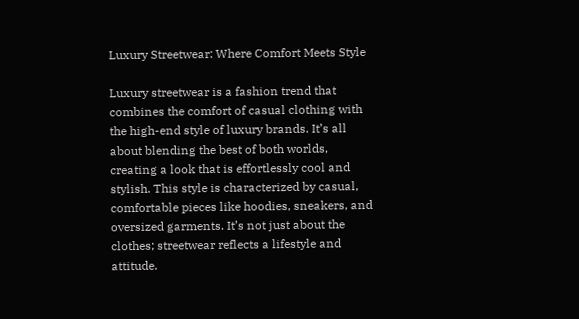Luxury Streetwear: Where Comfort Meets Style

Luxury streetwear is a fashion trend that combines the comfort of casual clothing with the high-end style of luxury brands. It’s all about blending the best of both worlds, creating a look that is effortlessly cool and stylish. This style is characterized by casual, comfortable pieces like hoodies, sneakers, and oversized garments. It’s not just about the clothes; streetwear reflects a lifestyle and attitude.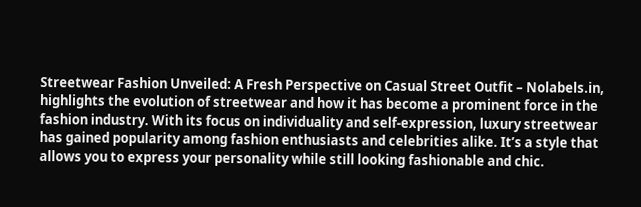Streetwear Fashion Unveiled: A Fresh Perspective on Casual Street Outfit – Nolabels.in, highlights the evolution of streetwear and how it has become a prominent force in the fashion industry. With its focus on individuality and self-expression, luxury streetwear has gained popularity among fashion enthusiasts and celebrities alike. It’s a style that allows you to express your personality while still looking fashionable and chic.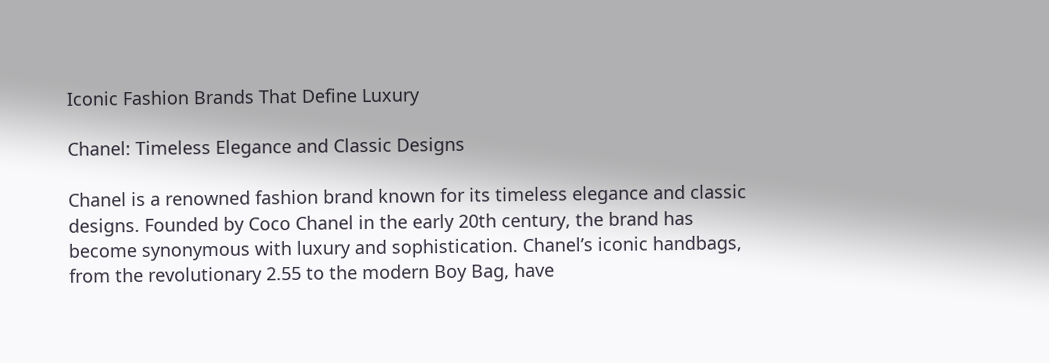Iconic Fashion Brands That Define Luxury

Chanel: Timeless Elegance and Classic Designs

Chanel is a renowned fashion brand known for its timeless elegance and classic designs. Founded by Coco Chanel in the early 20th century, the brand has become synonymous with luxury and sophistication. Chanel’s iconic handbags, from the revolutionary 2.55 to the modern Boy Bag, have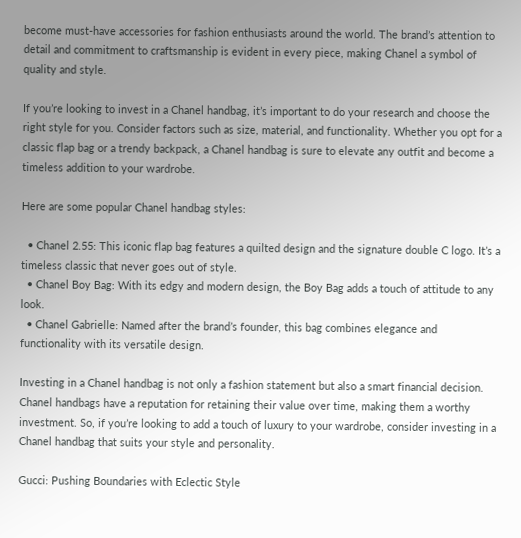become must-have accessories for fashion enthusiasts around the world. The brand’s attention to detail and commitment to craftsmanship is evident in every piece, making Chanel a symbol of quality and style.

If you’re looking to invest in a Chanel handbag, it’s important to do your research and choose the right style for you. Consider factors such as size, material, and functionality. Whether you opt for a classic flap bag or a trendy backpack, a Chanel handbag is sure to elevate any outfit and become a timeless addition to your wardrobe.

Here are some popular Chanel handbag styles:

  • Chanel 2.55: This iconic flap bag features a quilted design and the signature double C logo. It’s a timeless classic that never goes out of style.
  • Chanel Boy Bag: With its edgy and modern design, the Boy Bag adds a touch of attitude to any look.
  • Chanel Gabrielle: Named after the brand’s founder, this bag combines elegance and functionality with its versatile design.

Investing in a Chanel handbag is not only a fashion statement but also a smart financial decision. Chanel handbags have a reputation for retaining their value over time, making them a worthy investment. So, if you’re looking to add a touch of luxury to your wardrobe, consider investing in a Chanel handbag that suits your style and personality.

Gucci: Pushing Boundaries with Eclectic Style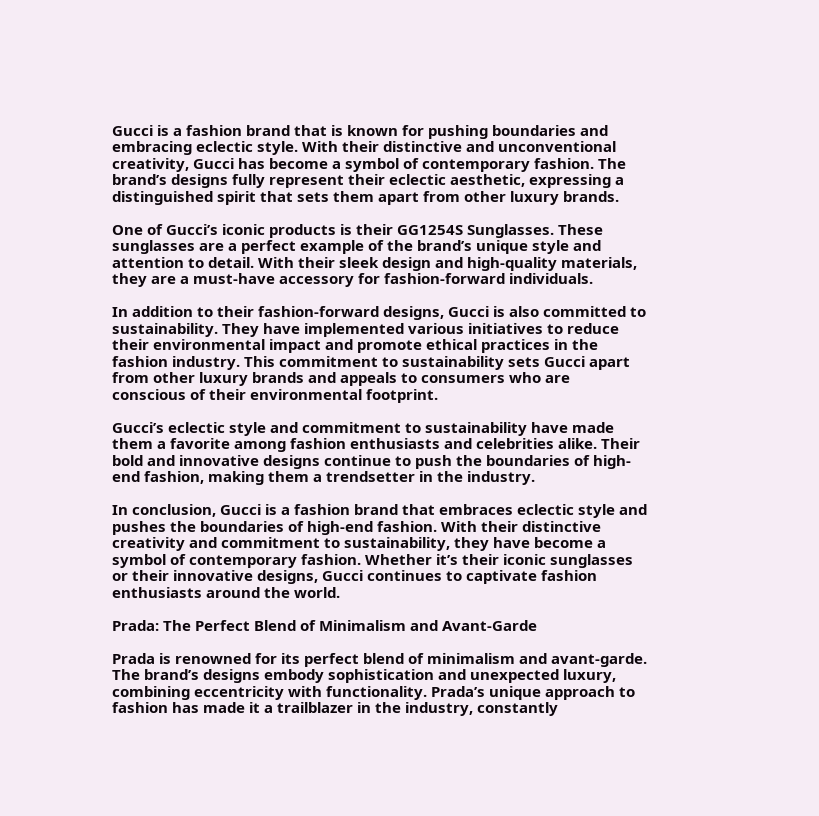Gucci is a fashion brand that is known for pushing boundaries and embracing eclectic style. With their distinctive and unconventional creativity, Gucci has become a symbol of contemporary fashion. The brand’s designs fully represent their eclectic aesthetic, expressing a distinguished spirit that sets them apart from other luxury brands.

One of Gucci’s iconic products is their GG1254S Sunglasses. These sunglasses are a perfect example of the brand’s unique style and attention to detail. With their sleek design and high-quality materials, they are a must-have accessory for fashion-forward individuals.

In addition to their fashion-forward designs, Gucci is also committed to sustainability. They have implemented various initiatives to reduce their environmental impact and promote ethical practices in the fashion industry. This commitment to sustainability sets Gucci apart from other luxury brands and appeals to consumers who are conscious of their environmental footprint.

Gucci’s eclectic style and commitment to sustainability have made them a favorite among fashion enthusiasts and celebrities alike. Their bold and innovative designs continue to push the boundaries of high-end fashion, making them a trendsetter in the industry.

In conclusion, Gucci is a fashion brand that embraces eclectic style and pushes the boundaries of high-end fashion. With their distinctive creativity and commitment to sustainability, they have become a symbol of contemporary fashion. Whether it’s their iconic sunglasses or their innovative designs, Gucci continues to captivate fashion enthusiasts around the world.

Prada: The Perfect Blend of Minimalism and Avant-Garde

Prada is renowned for its perfect blend of minimalism and avant-garde. The brand’s designs embody sophistication and unexpected luxury, combining eccentricity with functionality. Prada’s unique approach to fashion has made it a trailblazer in the industry, constantly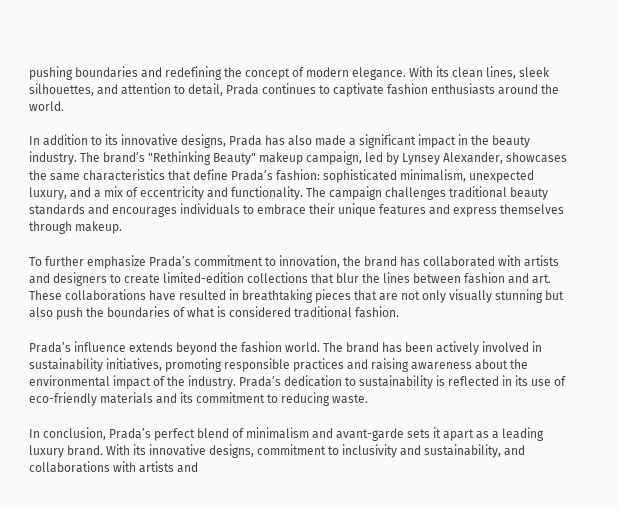pushing boundaries and redefining the concept of modern elegance. With its clean lines, sleek silhouettes, and attention to detail, Prada continues to captivate fashion enthusiasts around the world.

In addition to its innovative designs, Prada has also made a significant impact in the beauty industry. The brand’s "Rethinking Beauty" makeup campaign, led by Lynsey Alexander, showcases the same characteristics that define Prada’s fashion: sophisticated minimalism, unexpected luxury, and a mix of eccentricity and functionality. The campaign challenges traditional beauty standards and encourages individuals to embrace their unique features and express themselves through makeup.

To further emphasize Prada’s commitment to innovation, the brand has collaborated with artists and designers to create limited-edition collections that blur the lines between fashion and art. These collaborations have resulted in breathtaking pieces that are not only visually stunning but also push the boundaries of what is considered traditional fashion.

Prada’s influence extends beyond the fashion world. The brand has been actively involved in sustainability initiatives, promoting responsible practices and raising awareness about the environmental impact of the industry. Prada’s dedication to sustainability is reflected in its use of eco-friendly materials and its commitment to reducing waste.

In conclusion, Prada’s perfect blend of minimalism and avant-garde sets it apart as a leading luxury brand. With its innovative designs, commitment to inclusivity and sustainability, and collaborations with artists and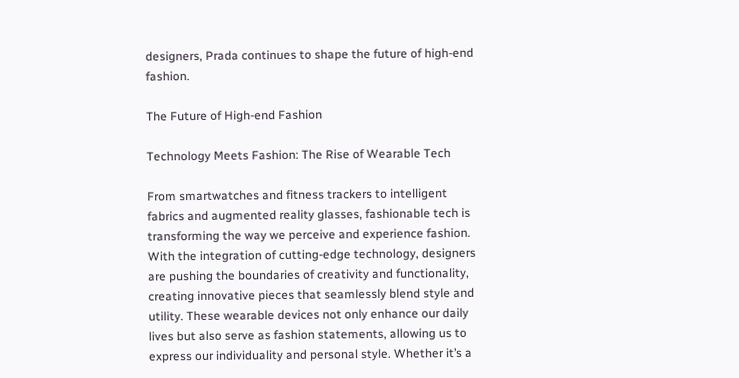designers, Prada continues to shape the future of high-end fashion.

The Future of High-end Fashion

Technology Meets Fashion: The Rise of Wearable Tech

From smartwatches and fitness trackers to intelligent fabrics and augmented reality glasses, fashionable tech is transforming the way we perceive and experience fashion. With the integration of cutting-edge technology, designers are pushing the boundaries of creativity and functionality, creating innovative pieces that seamlessly blend style and utility. These wearable devices not only enhance our daily lives but also serve as fashion statements, allowing us to express our individuality and personal style. Whether it’s a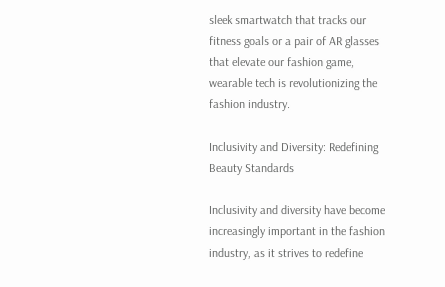sleek smartwatch that tracks our fitness goals or a pair of AR glasses that elevate our fashion game, wearable tech is revolutionizing the fashion industry.

Inclusivity and Diversity: Redefining Beauty Standards

Inclusivity and diversity have become increasingly important in the fashion industry, as it strives to redefine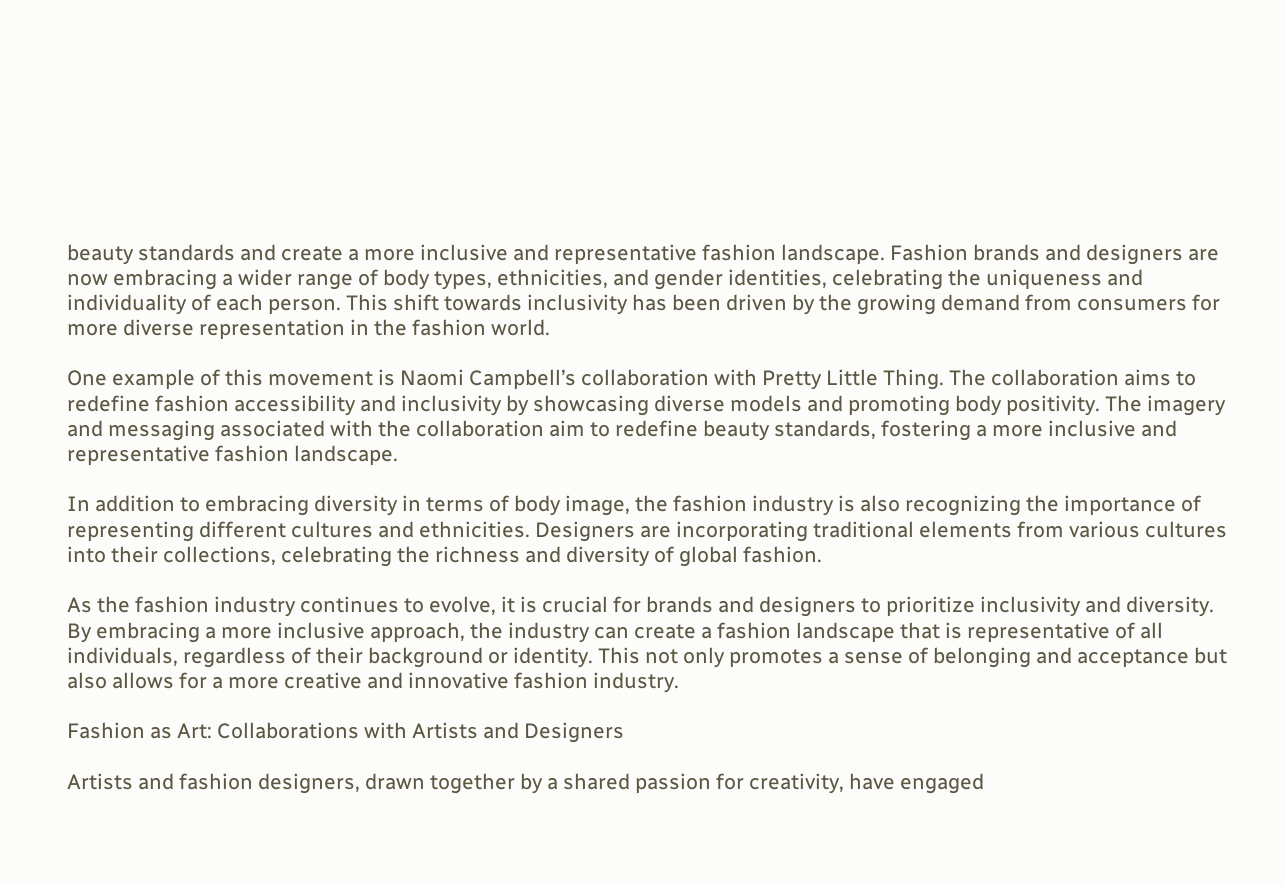beauty standards and create a more inclusive and representative fashion landscape. Fashion brands and designers are now embracing a wider range of body types, ethnicities, and gender identities, celebrating the uniqueness and individuality of each person. This shift towards inclusivity has been driven by the growing demand from consumers for more diverse representation in the fashion world.

One example of this movement is Naomi Campbell’s collaboration with Pretty Little Thing. The collaboration aims to redefine fashion accessibility and inclusivity by showcasing diverse models and promoting body positivity. The imagery and messaging associated with the collaboration aim to redefine beauty standards, fostering a more inclusive and representative fashion landscape.

In addition to embracing diversity in terms of body image, the fashion industry is also recognizing the importance of representing different cultures and ethnicities. Designers are incorporating traditional elements from various cultures into their collections, celebrating the richness and diversity of global fashion.

As the fashion industry continues to evolve, it is crucial for brands and designers to prioritize inclusivity and diversity. By embracing a more inclusive approach, the industry can create a fashion landscape that is representative of all individuals, regardless of their background or identity. This not only promotes a sense of belonging and acceptance but also allows for a more creative and innovative fashion industry.

Fashion as Art: Collaborations with Artists and Designers

Artists and fashion designers, drawn together by a shared passion for creativity, have engaged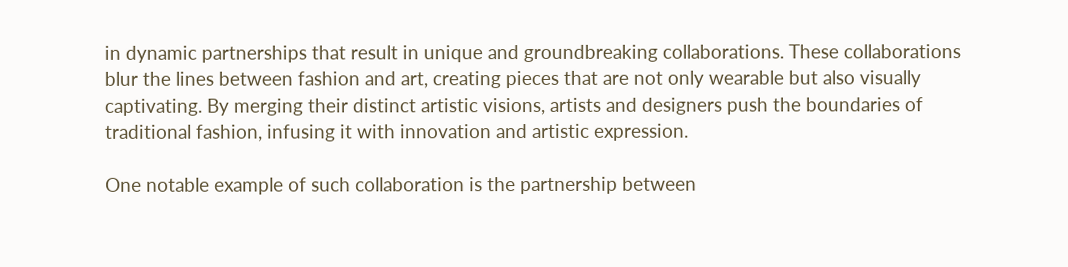in dynamic partnerships that result in unique and groundbreaking collaborations. These collaborations blur the lines between fashion and art, creating pieces that are not only wearable but also visually captivating. By merging their distinct artistic visions, artists and designers push the boundaries of traditional fashion, infusing it with innovation and artistic expression.

One notable example of such collaboration is the partnership between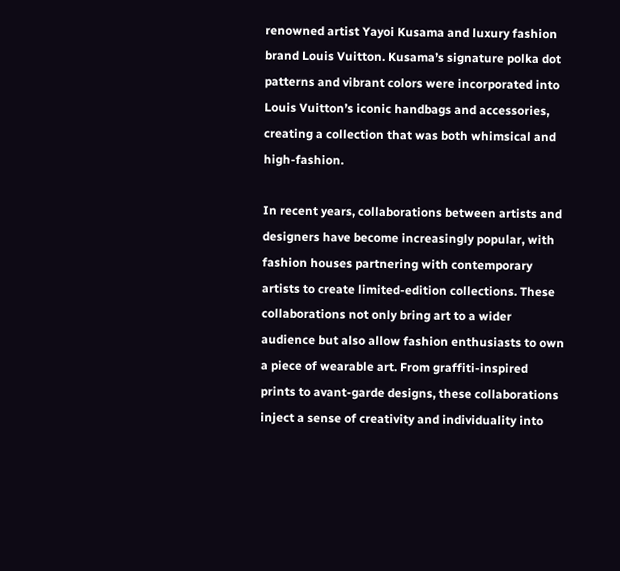renowned artist Yayoi Kusama and luxury fashion brand Louis Vuitton. Kusama’s signature polka dot patterns and vibrant colors were incorporated into Louis Vuitton’s iconic handbags and accessories, creating a collection that was both whimsical and high-fashion.

In recent years, collaborations between artists and designers have become increasingly popular, with fashion houses partnering with contemporary artists to create limited-edition collections. These collaborations not only bring art to a wider audience but also allow fashion enthusiasts to own a piece of wearable art. From graffiti-inspired prints to avant-garde designs, these collaborations inject a sense of creativity and individuality into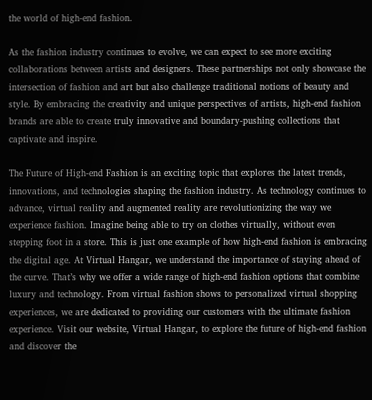the world of high-end fashion.

As the fashion industry continues to evolve, we can expect to see more exciting collaborations between artists and designers. These partnerships not only showcase the intersection of fashion and art but also challenge traditional notions of beauty and style. By embracing the creativity and unique perspectives of artists, high-end fashion brands are able to create truly innovative and boundary-pushing collections that captivate and inspire.

The Future of High-end Fashion is an exciting topic that explores the latest trends, innovations, and technologies shaping the fashion industry. As technology continues to advance, virtual reality and augmented reality are revolutionizing the way we experience fashion. Imagine being able to try on clothes virtually, without even stepping foot in a store. This is just one example of how high-end fashion is embracing the digital age. At Virtual Hangar, we understand the importance of staying ahead of the curve. That’s why we offer a wide range of high-end fashion options that combine luxury and technology. From virtual fashion shows to personalized virtual shopping experiences, we are dedicated to providing our customers with the ultimate fashion experience. Visit our website, Virtual Hangar, to explore the future of high-end fashion and discover the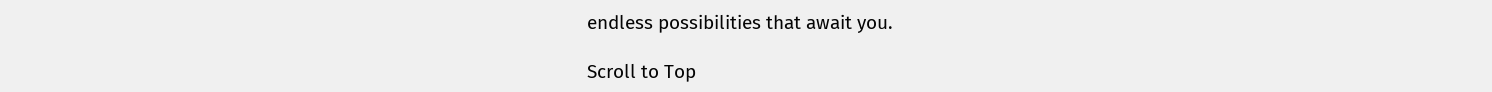endless possibilities that await you.

Scroll to Top